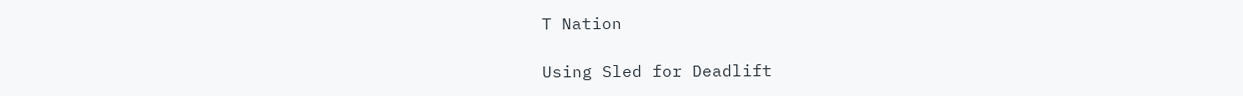T Nation

Using Sled for Deadlift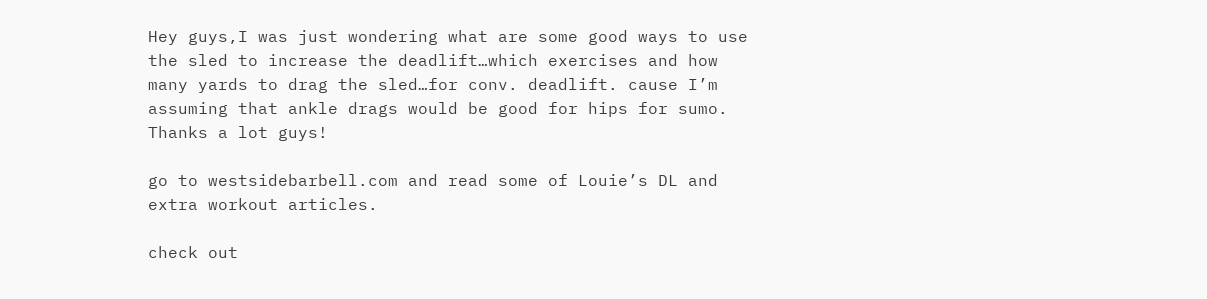Hey guys,I was just wondering what are some good ways to use the sled to increase the deadlift…which exercises and how many yards to drag the sled…for conv. deadlift. cause I’m assuming that ankle drags would be good for hips for sumo. Thanks a lot guys!

go to westsidebarbell.com and read some of Louie’s DL and extra workout articles.

check out